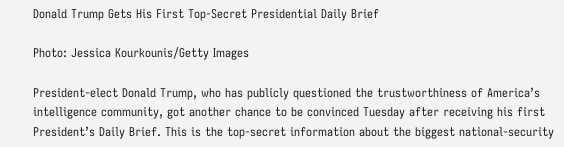Donald Trump Gets His First Top-Secret Presidential Daily Brief

Photo: Jessica Kourkounis/Getty Images

President-elect Donald Trump, who has publicly questioned the trustworthiness of America’s intelligence community, got another chance to be convinced Tuesday after receiving his first President’s Daily Brief. This is the top-secret information about the biggest national-security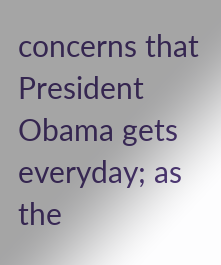concerns that President Obama gets everyday; as the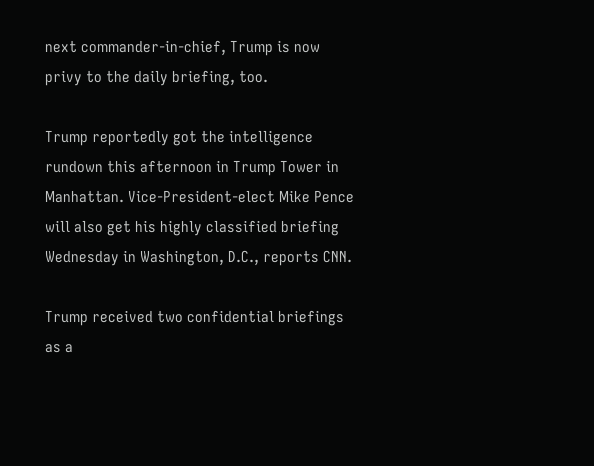next commander-in-chief, Trump is now privy to the daily briefing, too.

Trump reportedly got the intelligence rundown this afternoon in Trump Tower in Manhattan. Vice-President-elect Mike Pence will also get his highly classified briefing Wednesday in Washington, D.C., reports CNN.

Trump received two confidential briefings as a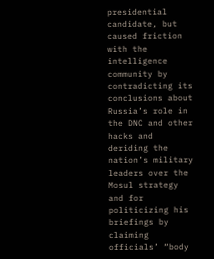presidential candidate, but caused friction with the intelligence community by contradicting its conclusions about Russia’s role in the DNC and other hacks and deriding the nation’s military leaders over the Mosul strategy and for politicizing his briefings by claiming officials’ “body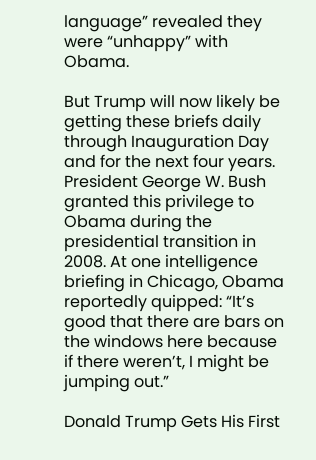language” revealed they were “unhappy” with Obama.

But Trump will now likely be getting these briefs daily through Inauguration Day and for the next four years. President George W. Bush granted this privilege to Obama during the presidential transition in 2008. At one intelligence briefing in Chicago, Obama reportedly quipped: “It’s good that there are bars on the windows here because if there weren’t, I might be jumping out.”

Donald Trump Gets His First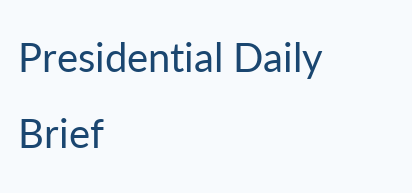Presidential Daily Brief